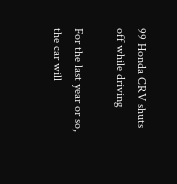99 Honda CRV shuts off while driving

For the last year or so, the car will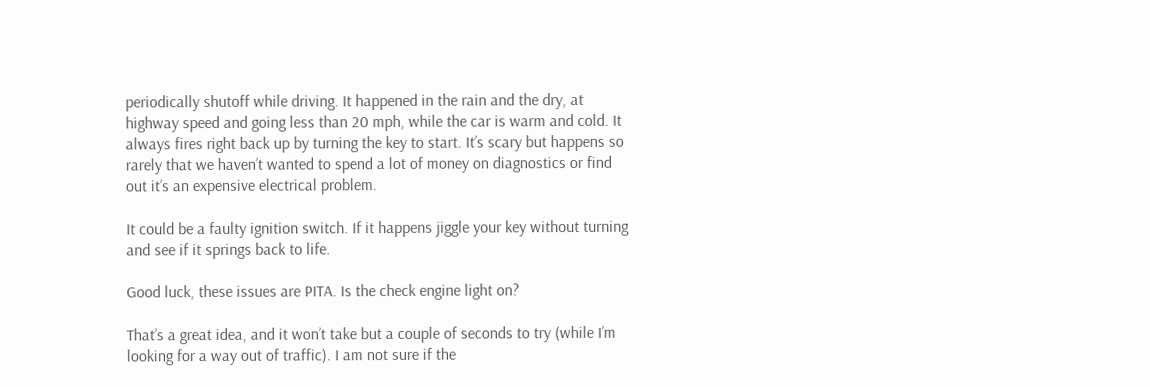periodically shutoff while driving. It happened in the rain and the dry, at highway speed and going less than 20 mph, while the car is warm and cold. It always fires right back up by turning the key to start. It’s scary but happens so rarely that we haven’t wanted to spend a lot of money on diagnostics or find out it’s an expensive electrical problem.

It could be a faulty ignition switch. If it happens jiggle your key without turning and see if it springs back to life.

Good luck, these issues are PITA. Is the check engine light on?

That’s a great idea, and it won’t take but a couple of seconds to try (while I’m looking for a way out of traffic). I am not sure if the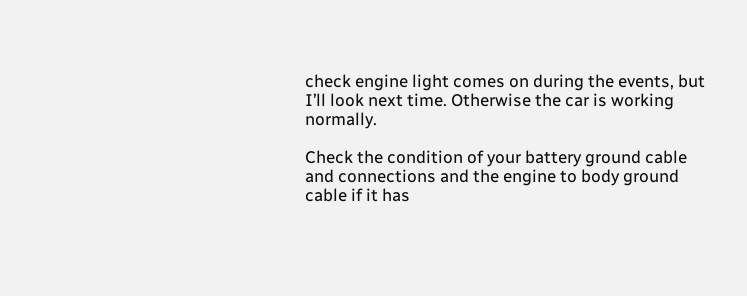check engine light comes on during the events, but I’ll look next time. Otherwise the car is working normally.

Check the condition of your battery ground cable and connections and the engine to body ground cable if it has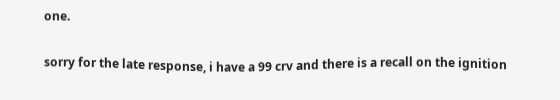one.

sorry for the late response, i have a 99 crv and there is a recall on the ignition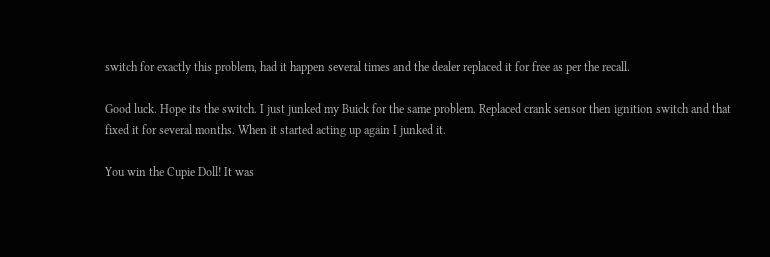switch for exactly this problem, had it happen several times and the dealer replaced it for free as per the recall.

Good luck. Hope its the switch. I just junked my Buick for the same problem. Replaced crank sensor then ignition switch and that fixed it for several months. When it started acting up again I junked it.

You win the Cupie Doll! It was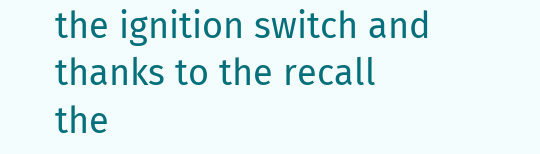the ignition switch and thanks to the recall the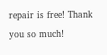repair is free! Thank you so much!